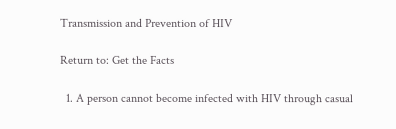Transmission and Prevention of HIV

Return to: Get the Facts

  1. A person cannot become infected with HIV through casual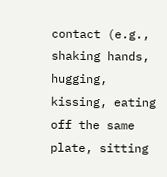contact (e.g., shaking hands, hugging, kissing, eating off the same plate, sitting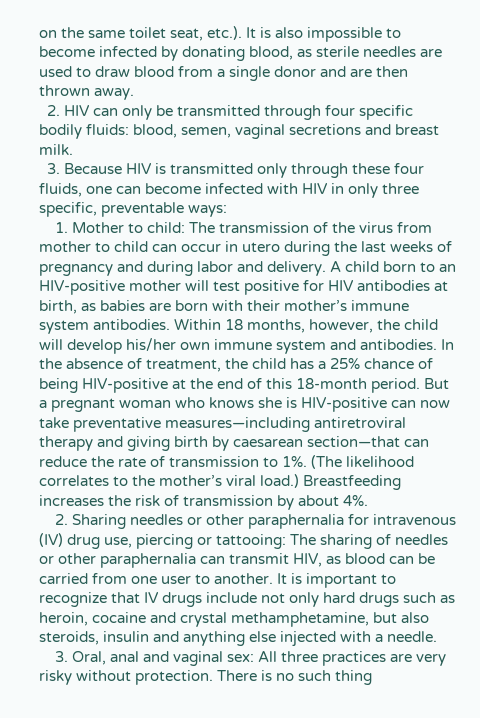on the same toilet seat, etc.). It is also impossible to become infected by donating blood, as sterile needles are used to draw blood from a single donor and are then thrown away.
  2. HIV can only be transmitted through four specific bodily fluids: blood, semen, vaginal secretions and breast milk.
  3. Because HIV is transmitted only through these four fluids, one can become infected with HIV in only three specific, preventable ways:
    1. Mother to child: The transmission of the virus from mother to child can occur in utero during the last weeks of pregnancy and during labor and delivery. A child born to an HIV-positive mother will test positive for HIV antibodies at birth, as babies are born with their mother’s immune system antibodies. Within 18 months, however, the child will develop his/her own immune system and antibodies. In the absence of treatment, the child has a 25% chance of being HIV-positive at the end of this 18-month period. But a pregnant woman who knows she is HIV-positive can now take preventative measures—including antiretroviral therapy and giving birth by caesarean section—that can reduce the rate of transmission to 1%. (The likelihood correlates to the mother’s viral load.) Breastfeeding increases the risk of transmission by about 4%.
    2. Sharing needles or other paraphernalia for intravenous (IV) drug use, piercing or tattooing: The sharing of needles or other paraphernalia can transmit HIV, as blood can be carried from one user to another. It is important to recognize that IV drugs include not only hard drugs such as heroin, cocaine and crystal methamphetamine, but also steroids, insulin and anything else injected with a needle.
    3. Oral, anal and vaginal sex: All three practices are very risky without protection. There is no such thing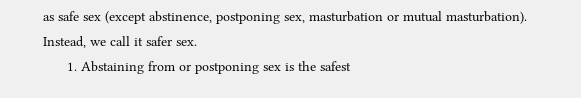as safe sex (except abstinence, postponing sex, masturbation or mutual masturbation). Instead, we call it safer sex.
      1. Abstaining from or postponing sex is the safest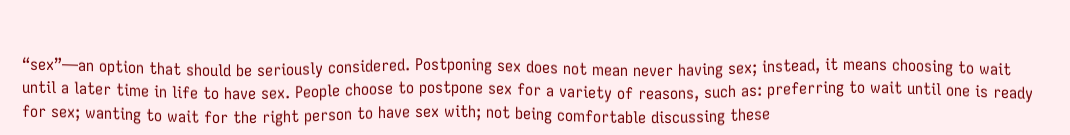“sex”—an option that should be seriously considered. Postponing sex does not mean never having sex; instead, it means choosing to wait until a later time in life to have sex. People choose to postpone sex for a variety of reasons, such as: preferring to wait until one is ready for sex; wanting to wait for the right person to have sex with; not being comfortable discussing these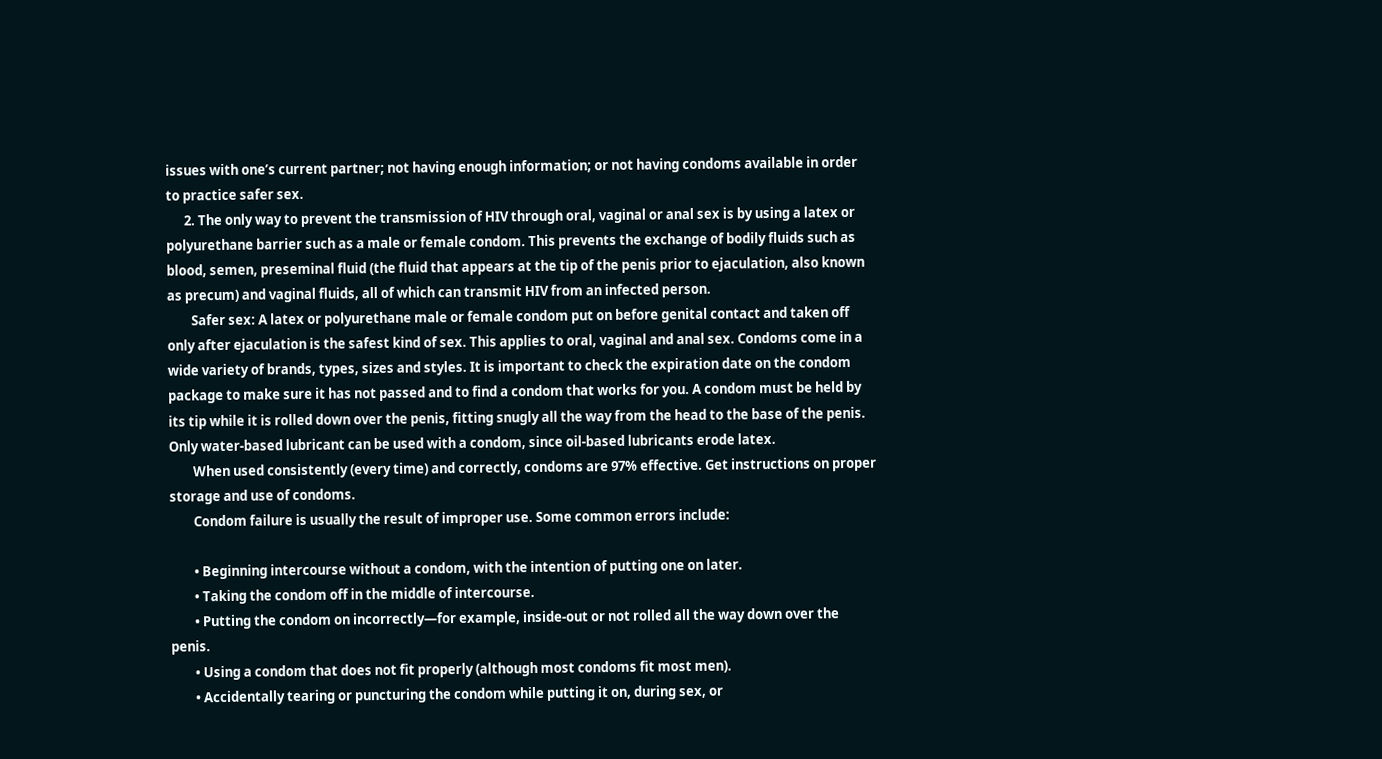issues with one’s current partner; not having enough information; or not having condoms available in order to practice safer sex.
      2. The only way to prevent the transmission of HIV through oral, vaginal or anal sex is by using a latex or polyurethane barrier such as a male or female condom. This prevents the exchange of bodily fluids such as blood, semen, preseminal fluid (the fluid that appears at the tip of the penis prior to ejaculation, also known as precum) and vaginal fluids, all of which can transmit HIV from an infected person.
        Safer sex: A latex or polyurethane male or female condom put on before genital contact and taken off only after ejaculation is the safest kind of sex. This applies to oral, vaginal and anal sex. Condoms come in a wide variety of brands, types, sizes and styles. It is important to check the expiration date on the condom package to make sure it has not passed and to find a condom that works for you. A condom must be held by its tip while it is rolled down over the penis, fitting snugly all the way from the head to the base of the penis. Only water-based lubricant can be used with a condom, since oil-based lubricants erode latex.
        When used consistently (every time) and correctly, condoms are 97% effective. Get instructions on proper storage and use of condoms.
        Condom failure is usually the result of improper use. Some common errors include:

        • Beginning intercourse without a condom, with the intention of putting one on later.
        • Taking the condom off in the middle of intercourse.
        • Putting the condom on incorrectly—for example, inside-out or not rolled all the way down over the penis.
        • Using a condom that does not fit properly (although most condoms fit most men).
        • Accidentally tearing or puncturing the condom while putting it on, during sex, or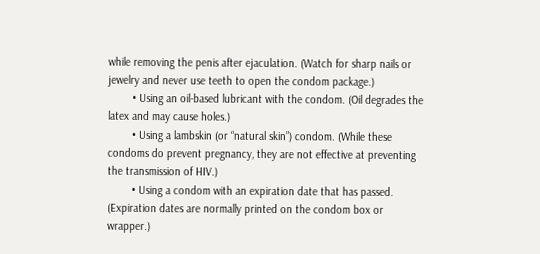while removing the penis after ejaculation. (Watch for sharp nails or jewelry and never use teeth to open the condom package.)
        • Using an oil-based lubricant with the condom. (Oil degrades the latex and may cause holes.)
        • Using a lambskin (or “natural skin”) condom. (While these condoms do prevent pregnancy, they are not effective at preventing the transmission of HIV.)
        • Using a condom with an expiration date that has passed. (Expiration dates are normally printed on the condom box or wrapper.)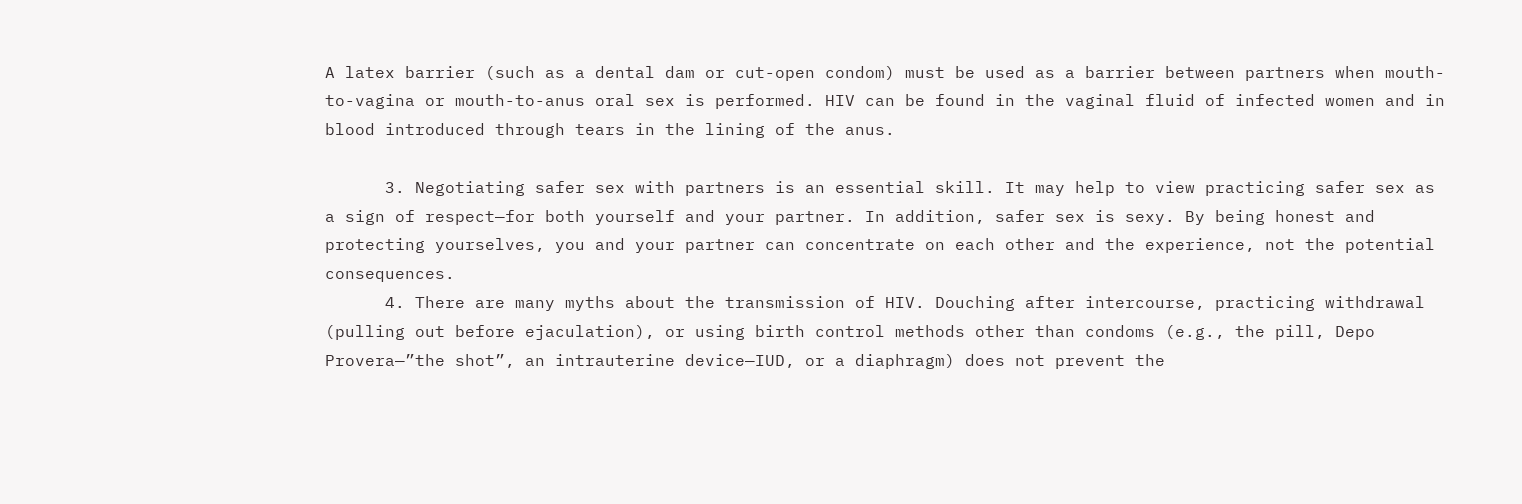A latex barrier (such as a dental dam or cut-open condom) must be used as a barrier between partners when mouth-to-vagina or mouth-to-anus oral sex is performed. HIV can be found in the vaginal fluid of infected women and in blood introduced through tears in the lining of the anus.

      3. Negotiating safer sex with partners is an essential skill. It may help to view practicing safer sex as a sign of respect—for both yourself and your partner. In addition, safer sex is sexy. By being honest and protecting yourselves, you and your partner can concentrate on each other and the experience, not the potential consequences.
      4. There are many myths about the transmission of HIV. Douching after intercourse, practicing withdrawal (pulling out before ejaculation), or using birth control methods other than condoms (e.g., the pill, Depo Provera—”the shot”, an intrauterine device—IUD, or a diaphragm) does not prevent the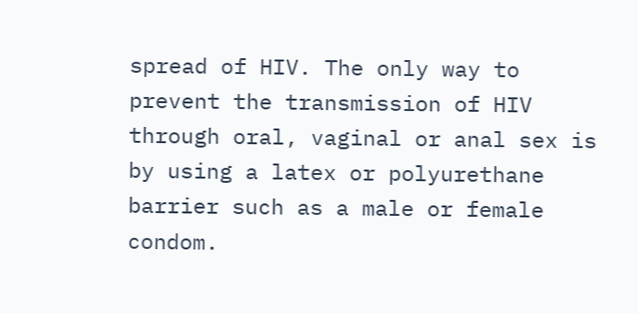spread of HIV. The only way to prevent the transmission of HIV through oral, vaginal or anal sex is by using a latex or polyurethane barrier such as a male or female condom.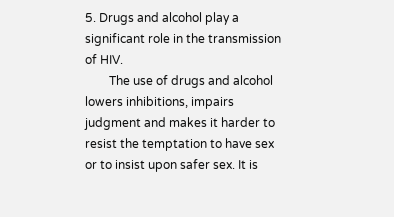5. Drugs and alcohol play a significant role in the transmission of HIV.
        The use of drugs and alcohol lowers inhibitions, impairs judgment and makes it harder to resist the temptation to have sex or to insist upon safer sex. It is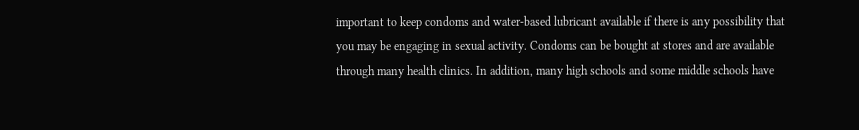important to keep condoms and water-based lubricant available if there is any possibility that you may be engaging in sexual activity. Condoms can be bought at stores and are available through many health clinics. In addition, many high schools and some middle schools have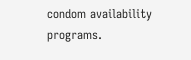condom availability programs.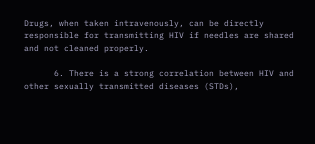Drugs, when taken intravenously, can be directly responsible for transmitting HIV if needles are shared and not cleaned properly.

      6. There is a strong correlation between HIV and other sexually transmitted diseases (STDs),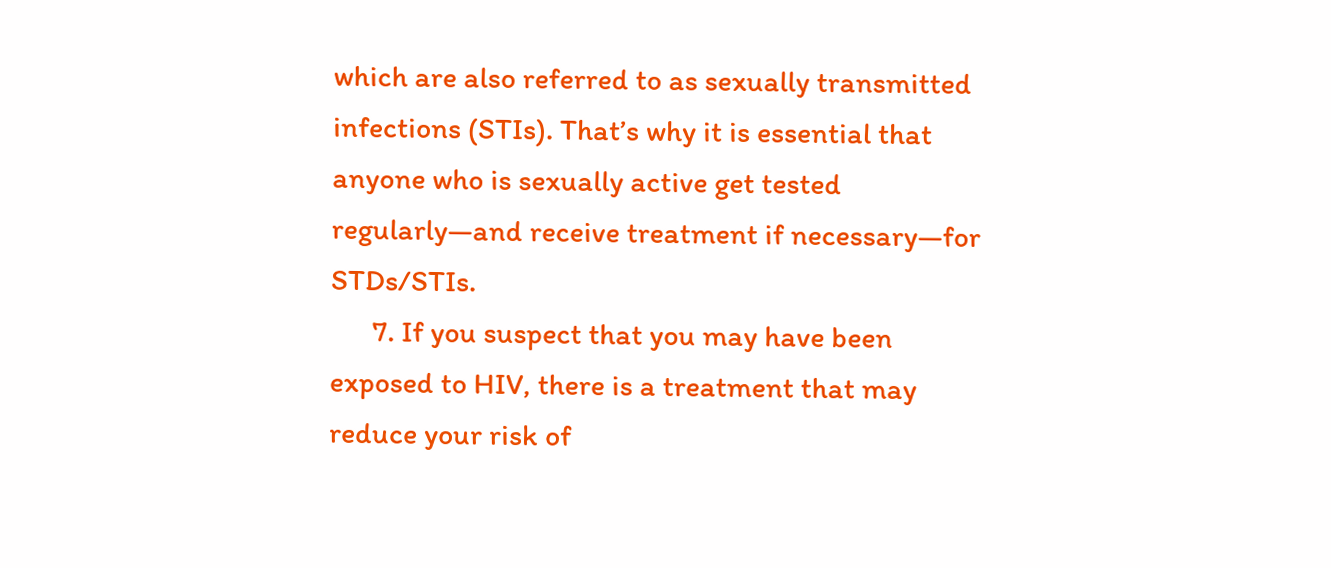which are also referred to as sexually transmitted infections (STIs). That’s why it is essential that anyone who is sexually active get tested regularly—and receive treatment if necessary—for STDs/STIs.
      7. If you suspect that you may have been exposed to HIV, there is a treatment that may reduce your risk of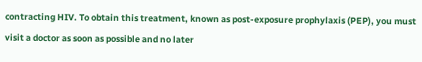contracting HIV. To obtain this treatment, known as post-exposure prophylaxis (PEP), you must visit a doctor as soon as possible and no later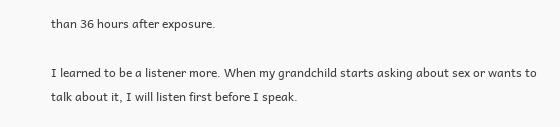than 36 hours after exposure.

I learned to be a listener more. When my grandchild starts asking about sex or wants to talk about it, I will listen first before I speak.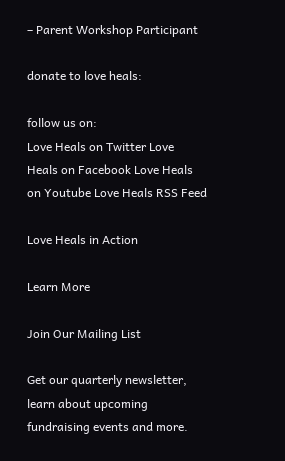– Parent Workshop Participant

donate to love heals:

follow us on:
Love Heals on Twitter Love Heals on Facebook Love Heals on Youtube Love Heals RSS Feed

Love Heals in Action

Learn More

Join Our Mailing List

Get our quarterly newsletter, learn about upcoming fundraising events and more.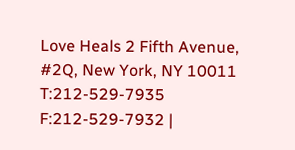Love Heals 2 Fifth Avenue, #2Q, New York, NY 10011 T:212-529-7935 F:212-529-7932 |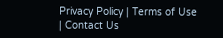Privacy Policy | Terms of Use | Contact Us